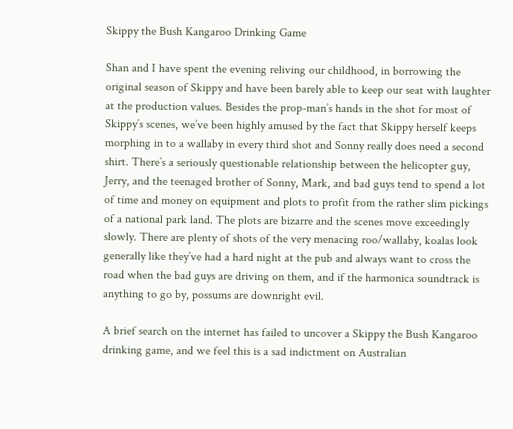Skippy the Bush Kangaroo Drinking Game

Shan and I have spent the evening reliving our childhood, in borrowing the original season of Skippy and have been barely able to keep our seat with laughter at the production values. Besides the prop-man’s hands in the shot for most of Skippy’s scenes, we’ve been highly amused by the fact that Skippy herself keeps morphing in to a wallaby in every third shot and Sonny really does need a second shirt. There’s a seriously questionable relationship between the helicopter guy, Jerry, and the teenaged brother of Sonny, Mark, and bad guys tend to spend a lot of time and money on equipment and plots to profit from the rather slim pickings of a national park land. The plots are bizarre and the scenes move exceedingly slowly. There are plenty of shots of the very menacing roo/wallaby, koalas look generally like they’ve had a hard night at the pub and always want to cross the road when the bad guys are driving on them, and if the harmonica soundtrack is anything to go by, possums are downright evil.

A brief search on the internet has failed to uncover a Skippy the Bush Kangaroo drinking game, and we feel this is a sad indictment on Australian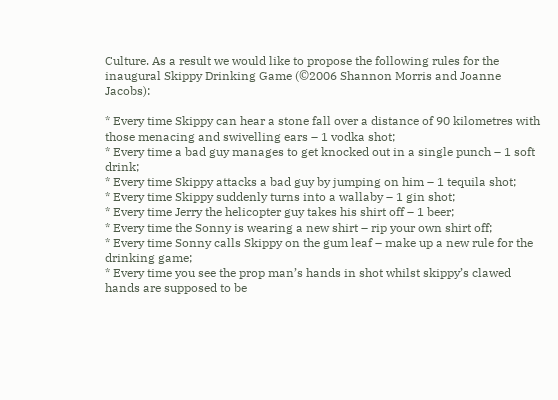Culture. As a result we would like to propose the following rules for the inaugural Skippy Drinking Game (©2006 Shannon Morris and Joanne Jacobs):

* Every time Skippy can hear a stone fall over a distance of 90 kilometres with those menacing and swivelling ears – 1 vodka shot;
* Every time a bad guy manages to get knocked out in a single punch – 1 soft drink;
* Every time Skippy attacks a bad guy by jumping on him – 1 tequila shot;
* Every time Skippy suddenly turns into a wallaby – 1 gin shot;
* Every time Jerry the helicopter guy takes his shirt off – 1 beer;
* Every time the Sonny is wearing a new shirt – rip your own shirt off;
* Every time Sonny calls Skippy on the gum leaf – make up a new rule for the drinking game;
* Every time you see the prop man’s hands in shot whilst skippy’s clawed hands are supposed to be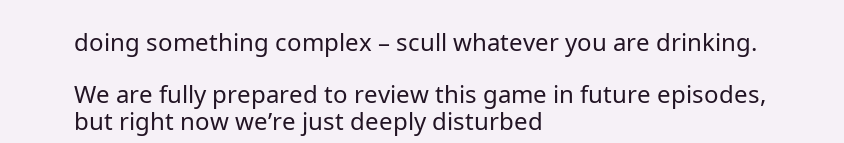doing something complex – scull whatever you are drinking.

We are fully prepared to review this game in future episodes, but right now we’re just deeply disturbed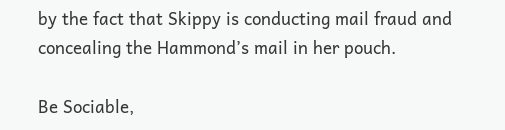by the fact that Skippy is conducting mail fraud and concealing the Hammond’s mail in her pouch.

Be Sociable,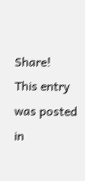Share!
This entry was posted in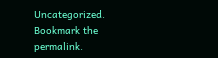Uncategorized. Bookmark the permalink.